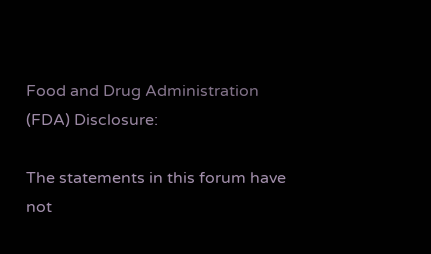Food and Drug Administration (FDA) Disclosure:

The statements in this forum have not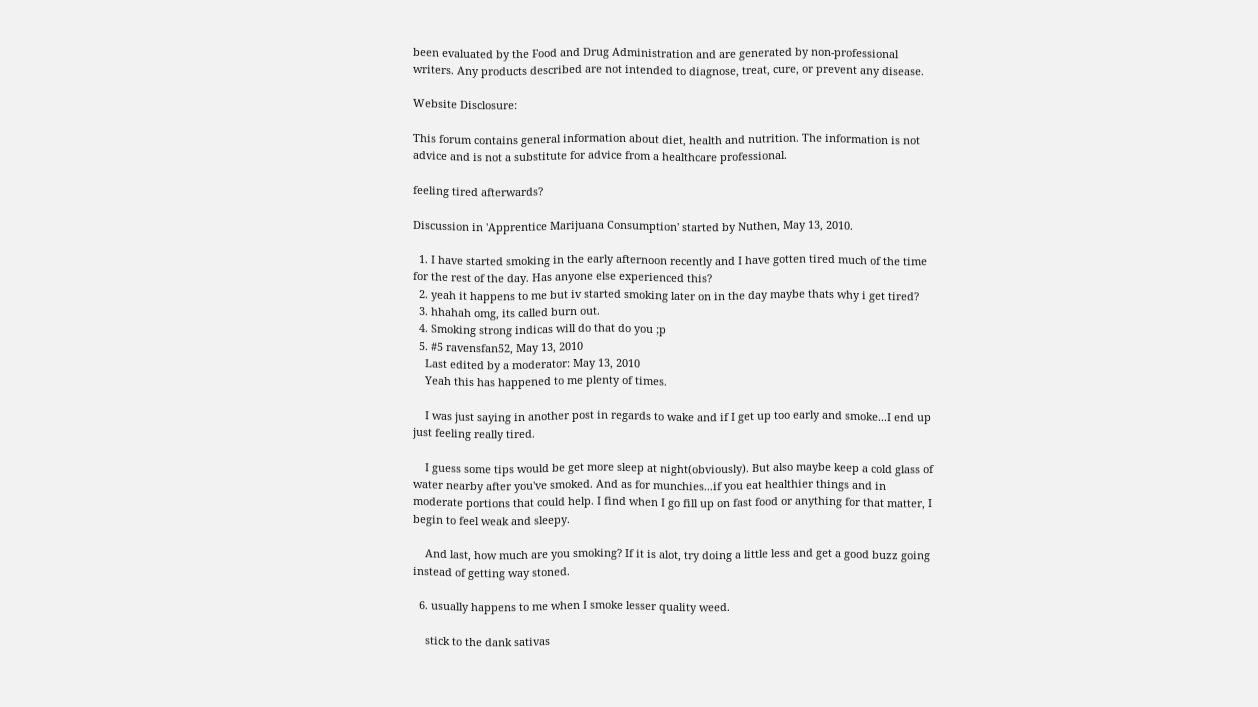been evaluated by the Food and Drug Administration and are generated by non-professional writers. Any products described are not intended to diagnose, treat, cure, or prevent any disease.

Website Disclosure:

This forum contains general information about diet, health and nutrition. The information is not advice and is not a substitute for advice from a healthcare professional.

feeling tired afterwards?

Discussion in 'Apprentice Marijuana Consumption' started by Nuthen, May 13, 2010.

  1. I have started smoking in the early afternoon recently and I have gotten tired much of the time for the rest of the day. Has anyone else experienced this?
  2. yeah it happens to me but iv started smoking later on in the day maybe thats why i get tired?
  3. hhahah omg, its called burn out.
  4. Smoking strong indicas will do that do you ;p
  5. #5 ravensfan52, May 13, 2010
    Last edited by a moderator: May 13, 2010
    Yeah this has happened to me plenty of times.

    I was just saying in another post in regards to wake and if I get up too early and smoke...I end up just feeling really tired.

    I guess some tips would be get more sleep at night(obviously). But also maybe keep a cold glass of water nearby after you've smoked. And as for munchies...if you eat healthier things and in moderate portions that could help. I find when I go fill up on fast food or anything for that matter, I begin to feel weak and sleepy.

    And last, how much are you smoking? If it is alot, try doing a little less and get a good buzz going instead of getting way stoned.

  6. usually happens to me when I smoke lesser quality weed.

    stick to the dank sativas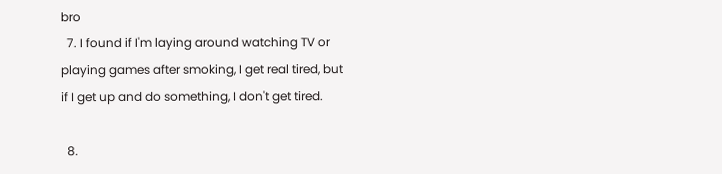bro
  7. I found if I'm laying around watching TV or playing games after smoking, I get real tired, but if I get up and do something, I don't get tired.

  8.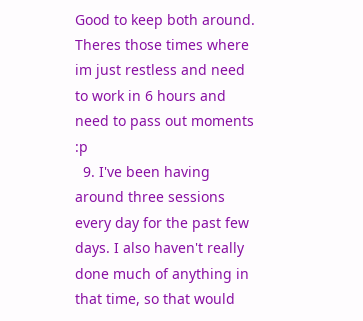Good to keep both around. Theres those times where im just restless and need to work in 6 hours and need to pass out moments :p
  9. I've been having around three sessions every day for the past few days. I also haven't really done much of anything in that time, so that would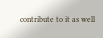contribute to it as well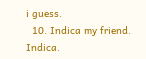i guess.
  10. Indica my friend. Indica.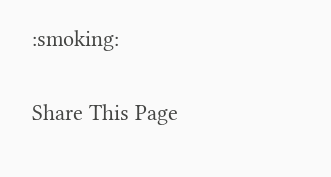:smoking:

Share This Page